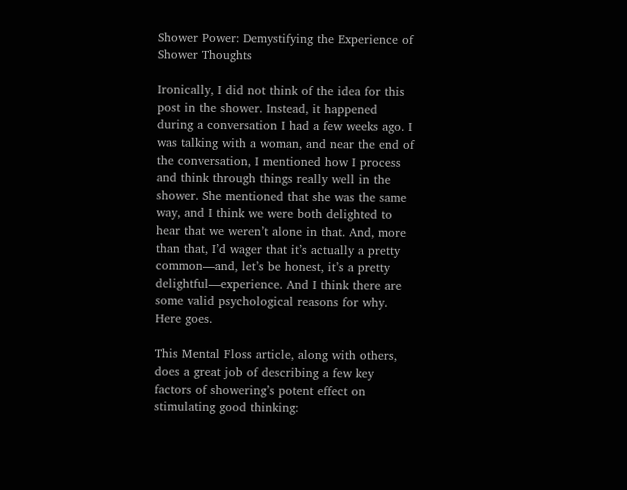Shower Power: Demystifying the Experience of Shower Thoughts

Ironically, I did not think of the idea for this post in the shower. Instead, it happened during a conversation I had a few weeks ago. I was talking with a woman, and near the end of the conversation, I mentioned how I process and think through things really well in the shower. She mentioned that she was the same way, and I think we were both delighted to hear that we weren’t alone in that. And, more than that, I’d wager that it’s actually a pretty common—and, let’s be honest, it’s a pretty delightful—experience. And I think there are some valid psychological reasons for why. Here goes.

This Mental Floss article, along with others, does a great job of describing a few key factors of showering’s potent effect on stimulating good thinking: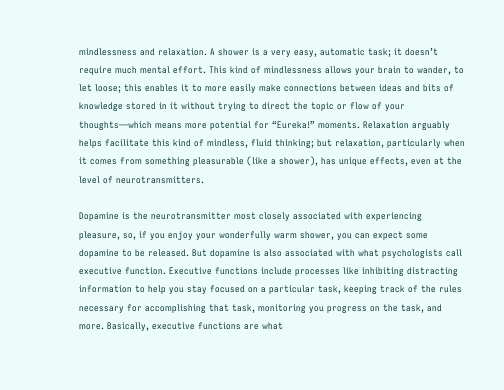mindlessness and relaxation. A shower is a very easy, automatic task; it doesn’t require much mental effort. This kind of mindlessness allows your brain to wander, to let loose; this enables it to more easily make connections between ideas and bits of knowledge stored in it without trying to direct the topic or flow of your thoughts—which means more potential for “Eureka!” moments. Relaxation arguably helps facilitate this kind of mindless, fluid thinking; but relaxation, particularly when it comes from something pleasurable (like a shower), has unique effects, even at the level of neurotransmitters.

Dopamine is the neurotransmitter most closely associated with experiencing pleasure, so, if you enjoy your wonderfully warm shower, you can expect some dopamine to be released. But dopamine is also associated with what psychologists call executive function. Executive functions include processes like inhibiting distracting information to help you stay focused on a particular task, keeping track of the rules necessary for accomplishing that task, monitoring you progress on the task, and more. Basically, executive functions are what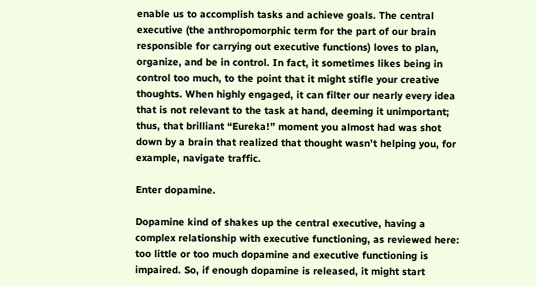enable us to accomplish tasks and achieve goals. The central executive (the anthropomorphic term for the part of our brain responsible for carrying out executive functions) loves to plan, organize, and be in control. In fact, it sometimes likes being in control too much, to the point that it might stifle your creative thoughts. When highly engaged, it can filter our nearly every idea that is not relevant to the task at hand, deeming it unimportant; thus, that brilliant “Eureka!” moment you almost had was shot down by a brain that realized that thought wasn’t helping you, for example, navigate traffic.

Enter dopamine.

Dopamine kind of shakes up the central executive, having a complex relationship with executive functioning, as reviewed here: too little or too much dopamine and executive functioning is impaired. So, if enough dopamine is released, it might start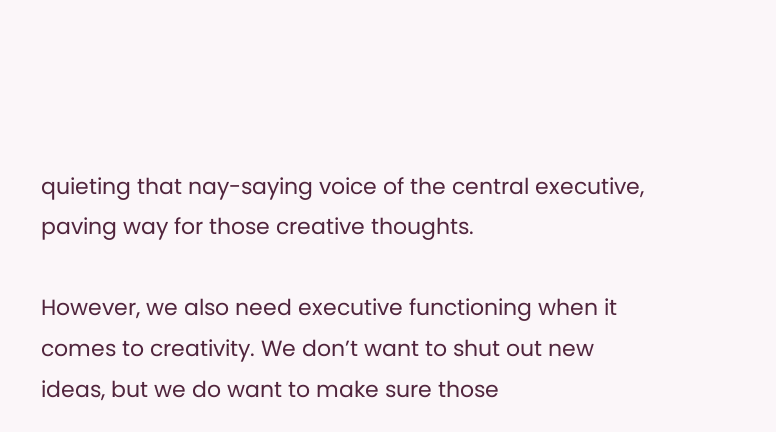quieting that nay-saying voice of the central executive, paving way for those creative thoughts.

However, we also need executive functioning when it comes to creativity. We don’t want to shut out new ideas, but we do want to make sure those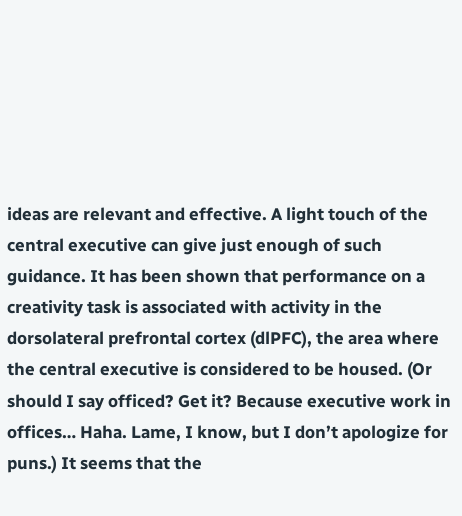ideas are relevant and effective. A light touch of the central executive can give just enough of such guidance. It has been shown that performance on a creativity task is associated with activity in the dorsolateral prefrontal cortex (dlPFC), the area where the central executive is considered to be housed. (Or should I say officed? Get it? Because executive work in offices… Haha. Lame, I know, but I don’t apologize for puns.) It seems that the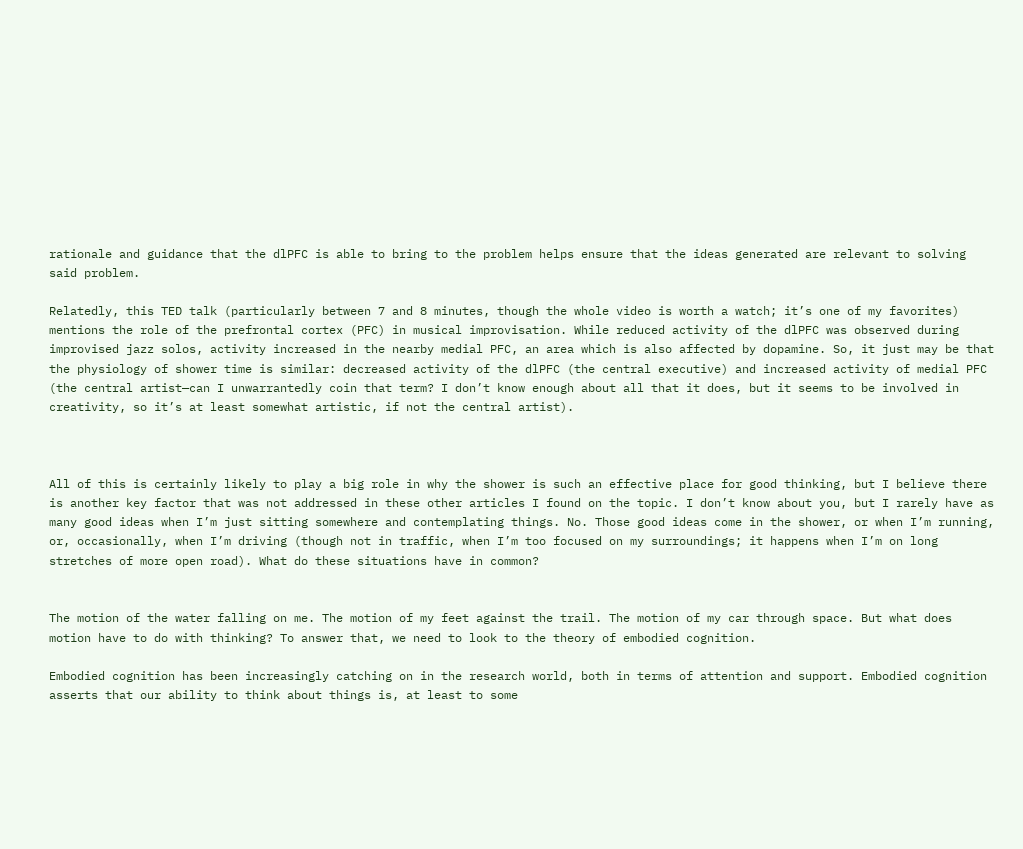rationale and guidance that the dlPFC is able to bring to the problem helps ensure that the ideas generated are relevant to solving said problem.

Relatedly, this TED talk (particularly between 7 and 8 minutes, though the whole video is worth a watch; it’s one of my favorites) mentions the role of the prefrontal cortex (PFC) in musical improvisation. While reduced activity of the dlPFC was observed during improvised jazz solos, activity increased in the nearby medial PFC, an area which is also affected by dopamine. So, it just may be that the physiology of shower time is similar: decreased activity of the dlPFC (the central executive) and increased activity of medial PFC (the central artist—can I unwarrantedly coin that term? I don’t know enough about all that it does, but it seems to be involved in creativity, so it’s at least somewhat artistic, if not the central artist).



All of this is certainly likely to play a big role in why the shower is such an effective place for good thinking, but I believe there is another key factor that was not addressed in these other articles I found on the topic. I don’t know about you, but I rarely have as many good ideas when I’m just sitting somewhere and contemplating things. No. Those good ideas come in the shower, or when I’m running, or, occasionally, when I’m driving (though not in traffic, when I’m too focused on my surroundings; it happens when I’m on long stretches of more open road). What do these situations have in common?


The motion of the water falling on me. The motion of my feet against the trail. The motion of my car through space. But what does motion have to do with thinking? To answer that, we need to look to the theory of embodied cognition.

Embodied cognition has been increasingly catching on in the research world, both in terms of attention and support. Embodied cognition asserts that our ability to think about things is, at least to some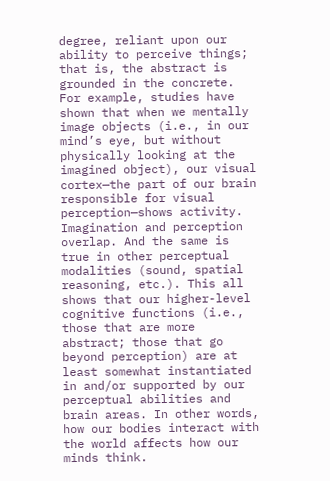degree, reliant upon our ability to perceive things; that is, the abstract is grounded in the concrete. For example, studies have shown that when we mentally image objects (i.e., in our mind’s eye, but without physically looking at the imagined object), our visual cortex—the part of our brain responsible for visual perception—shows activity. Imagination and perception overlap. And the same is true in other perceptual modalities (sound, spatial reasoning, etc.). This all shows that our higher-level cognitive functions (i.e., those that are more abstract; those that go beyond perception) are at least somewhat instantiated in and/or supported by our perceptual abilities and brain areas. In other words, how our bodies interact with the world affects how our minds think.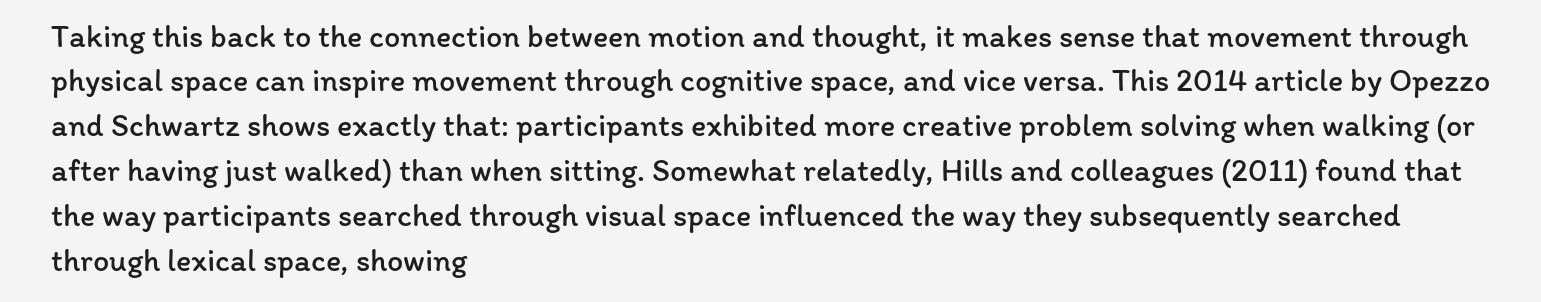Taking this back to the connection between motion and thought, it makes sense that movement through physical space can inspire movement through cognitive space, and vice versa. This 2014 article by Opezzo and Schwartz shows exactly that: participants exhibited more creative problem solving when walking (or after having just walked) than when sitting. Somewhat relatedly, Hills and colleagues (2011) found that the way participants searched through visual space influenced the way they subsequently searched through lexical space, showing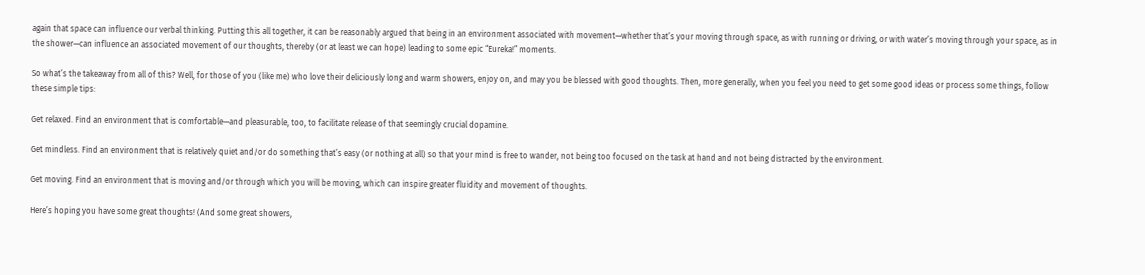again that space can influence our verbal thinking. Putting this all together, it can be reasonably argued that being in an environment associated with movement—whether that’s your moving through space, as with running or driving, or with water’s moving through your space, as in the shower—can influence an associated movement of our thoughts, thereby (or at least we can hope) leading to some epic “Eureka!” moments.

So what’s the takeaway from all of this? Well, for those of you (like me) who love their deliciously long and warm showers, enjoy on, and may you be blessed with good thoughts. Then, more generally, when you feel you need to get some good ideas or process some things, follow these simple tips:

Get relaxed. Find an environment that is comfortable—and pleasurable, too, to facilitate release of that seemingly crucial dopamine.

Get mindless. Find an environment that is relatively quiet and/or do something that’s easy (or nothing at all) so that your mind is free to wander, not being too focused on the task at hand and not being distracted by the environment.

Get moving. Find an environment that is moving and/or through which you will be moving, which can inspire greater fluidity and movement of thoughts.

Here’s hoping you have some great thoughts! (And some great showers,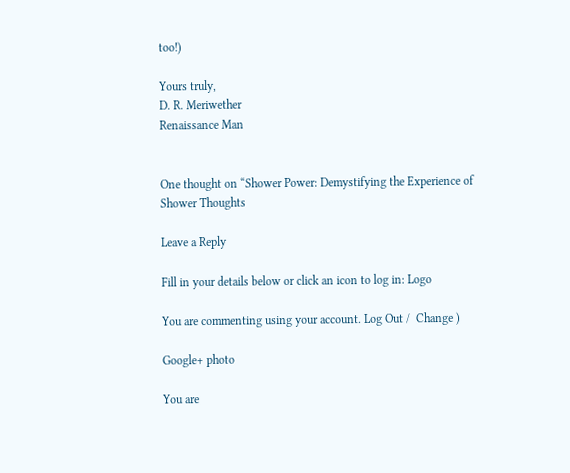too!)

Yours truly,
D. R. Meriwether
Renaissance Man


One thought on “Shower Power: Demystifying the Experience of Shower Thoughts

Leave a Reply

Fill in your details below or click an icon to log in: Logo

You are commenting using your account. Log Out /  Change )

Google+ photo

You are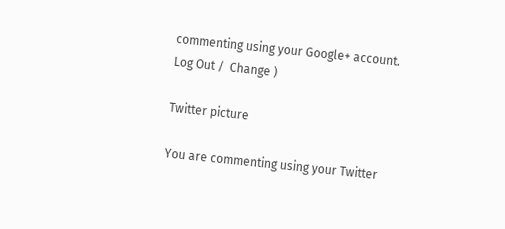commenting using your Google+ account. Log Out /  Change )

Twitter picture

You are commenting using your Twitter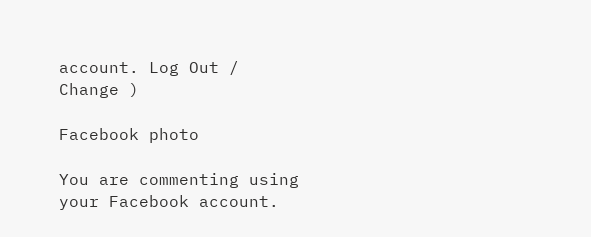account. Log Out /  Change )

Facebook photo

You are commenting using your Facebook account.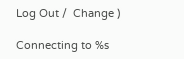Log Out /  Change )

Connecting to %s